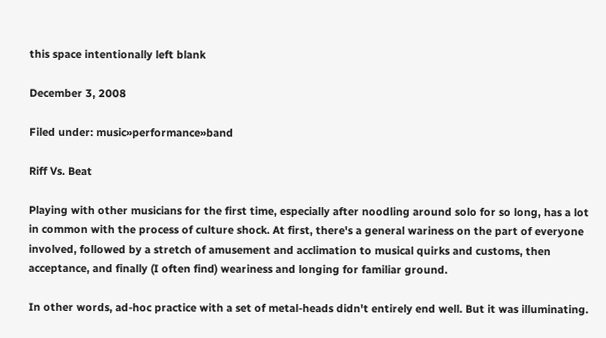this space intentionally left blank

December 3, 2008

Filed under: music»performance»band

Riff Vs. Beat

Playing with other musicians for the first time, especially after noodling around solo for so long, has a lot in common with the process of culture shock. At first, there's a general wariness on the part of everyone involved, followed by a stretch of amusement and acclimation to musical quirks and customs, then acceptance, and finally (I often find) weariness and longing for familiar ground.

In other words, ad-hoc practice with a set of metal-heads didn't entirely end well. But it was illuminating.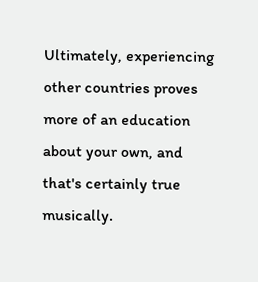Ultimately, experiencing other countries proves more of an education about your own, and that's certainly true musically.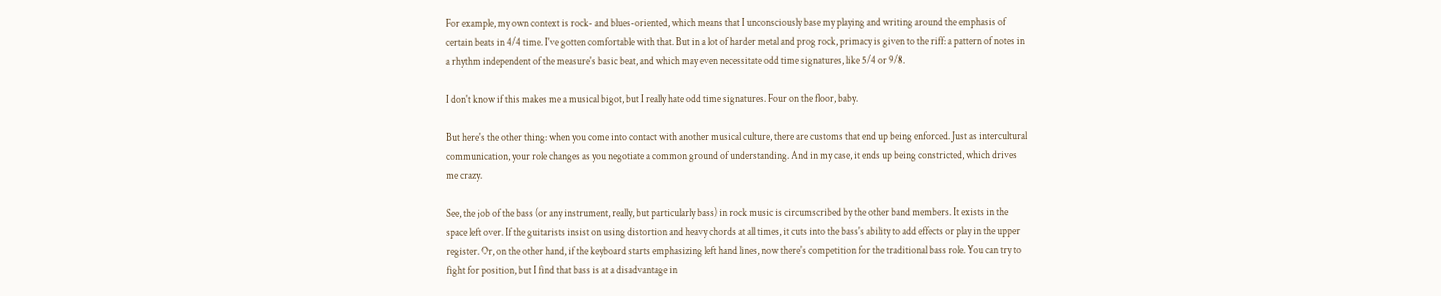For example, my own context is rock- and blues-oriented, which means that I unconsciously base my playing and writing around the emphasis of certain beats in 4/4 time. I've gotten comfortable with that. But in a lot of harder metal and prog rock, primacy is given to the riff: a pattern of notes in a rhythm independent of the measure's basic beat, and which may even necessitate odd time signatures, like 5/4 or 9/8.

I don't know if this makes me a musical bigot, but I really hate odd time signatures. Four on the floor, baby.

But here's the other thing: when you come into contact with another musical culture, there are customs that end up being enforced. Just as intercultural communication, your role changes as you negotiate a common ground of understanding. And in my case, it ends up being constricted, which drives me crazy.

See, the job of the bass (or any instrument, really, but particularly bass) in rock music is circumscribed by the other band members. It exists in the space left over. If the guitarists insist on using distortion and heavy chords at all times, it cuts into the bass's ability to add effects or play in the upper register. Or, on the other hand, if the keyboard starts emphasizing left hand lines, now there's competition for the traditional bass role. You can try to fight for position, but I find that bass is at a disadvantage in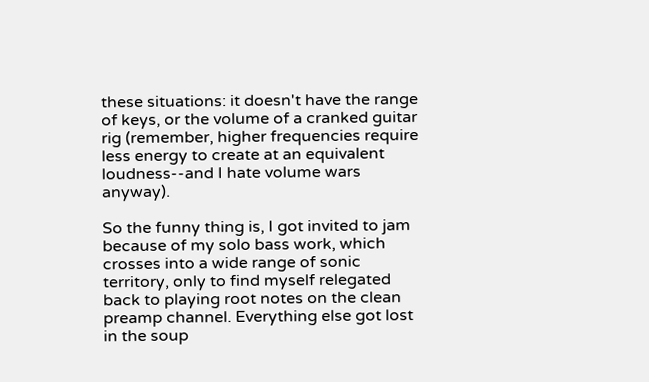these situations: it doesn't have the range of keys, or the volume of a cranked guitar rig (remember, higher frequencies require less energy to create at an equivalent loudness--and I hate volume wars anyway).

So the funny thing is, I got invited to jam because of my solo bass work, which crosses into a wide range of sonic territory, only to find myself relegated back to playing root notes on the clean preamp channel. Everything else got lost in the soup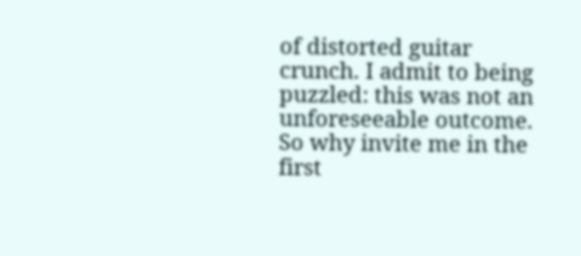of distorted guitar crunch. I admit to being puzzled: this was not an unforeseeable outcome. So why invite me in the first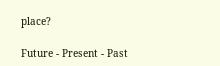place?

Future - Present - Past